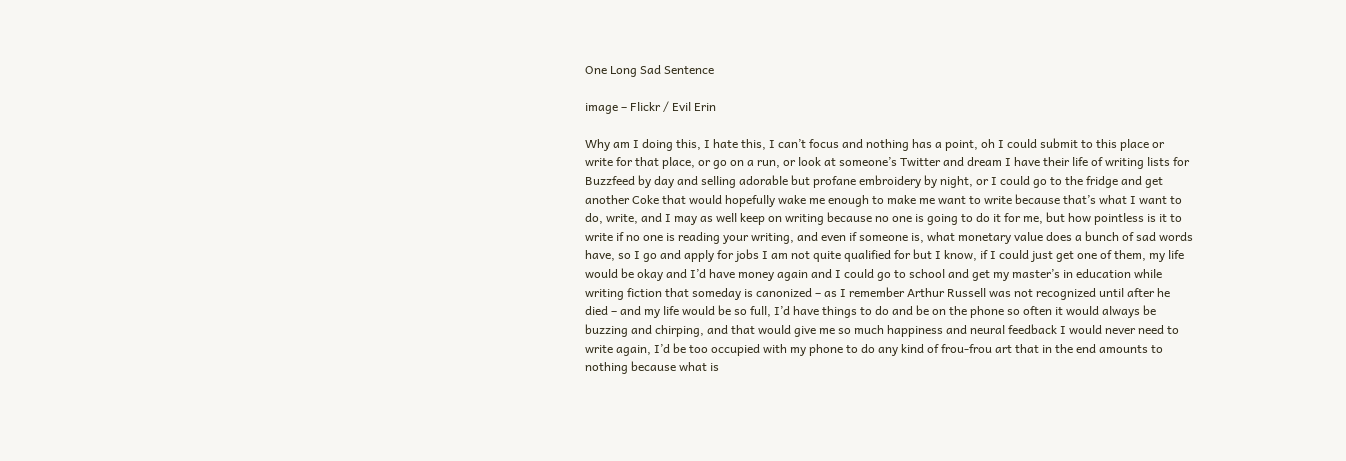One Long Sad Sentence

image – Flickr / Evil Erin

Why am I doing this, I hate this, I can’t focus and nothing has a point, oh I could submit to this place or write for that place, or go on a run, or look at someone’s Twitter and dream I have their life of writing lists for Buzzfeed by day and selling adorable but profane embroidery by night, or I could go to the fridge and get another Coke that would hopefully wake me enough to make me want to write because that’s what I want to do, write, and I may as well keep on writing because no one is going to do it for me, but how pointless is it to write if no one is reading your writing, and even if someone is, what monetary value does a bunch of sad words have, so I go and apply for jobs I am not quite qualified for but I know, if I could just get one of them, my life would be okay and I’d have money again and I could go to school and get my master’s in education while writing fiction that someday is canonized – as I remember Arthur Russell was not recognized until after he died – and my life would be so full, I’d have things to do and be on the phone so often it would always be buzzing and chirping, and that would give me so much happiness and neural feedback I would never need to write again, I’d be too occupied with my phone to do any kind of frou-frou art that in the end amounts to nothing because what is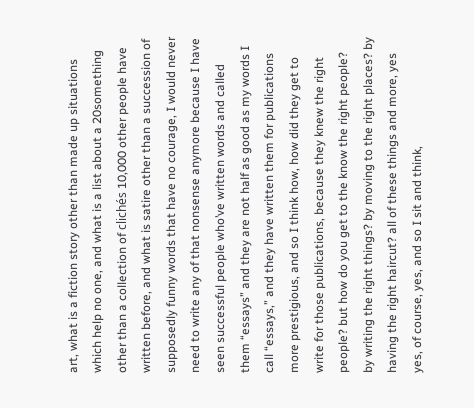art, what is a fiction story other than made up situations which help no one, and what is a list about a 20something other than a collection of clichés 10,000 other people have written before, and what is satire other than a succession of supposedly funny words that have no courage, I would never need to write any of that nonsense anymore because I have seen successful people who’ve written words and called them “essays” and they are not half as good as my words I call “essays,” and they have written them for publications more prestigious, and so I think how, how did they get to write for those publications, because they knew the right people? but how do you get to the know the right people? by writing the right things? by moving to the right places? by having the right haircut? all of these things and more, yes yes, of course, yes, and so I sit and think,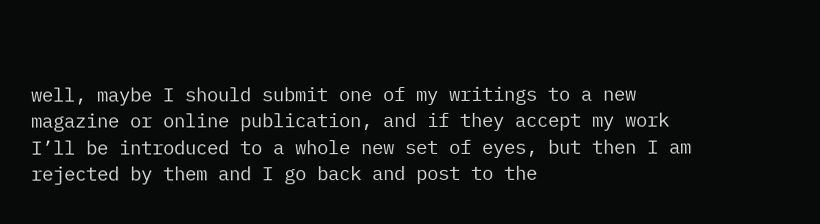well, maybe I should submit one of my writings to a new magazine or online publication, and if they accept my work I’ll be introduced to a whole new set of eyes, but then I am rejected by them and I go back and post to the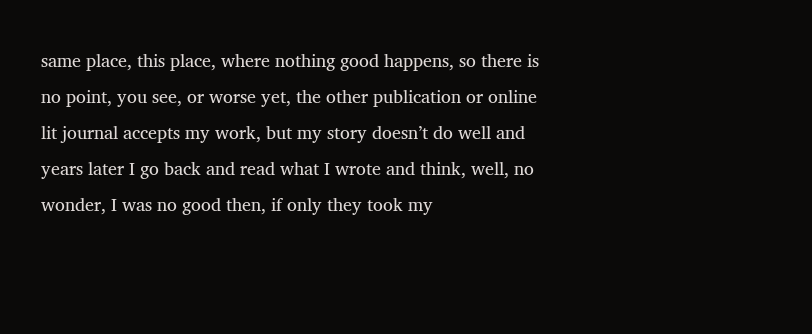same place, this place, where nothing good happens, so there is no point, you see, or worse yet, the other publication or online lit journal accepts my work, but my story doesn’t do well and years later I go back and read what I wrote and think, well, no wonder, I was no good then, if only they took my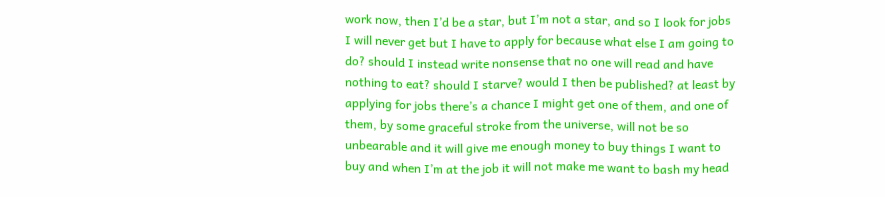work now, then I’d be a star, but I’m not a star, and so I look for jobs I will never get but I have to apply for because what else I am going to do? should I instead write nonsense that no one will read and have nothing to eat? should I starve? would I then be published? at least by applying for jobs there’s a chance I might get one of them, and one of them, by some graceful stroke from the universe, will not be so unbearable and it will give me enough money to buy things I want to buy and when I’m at the job it will not make me want to bash my head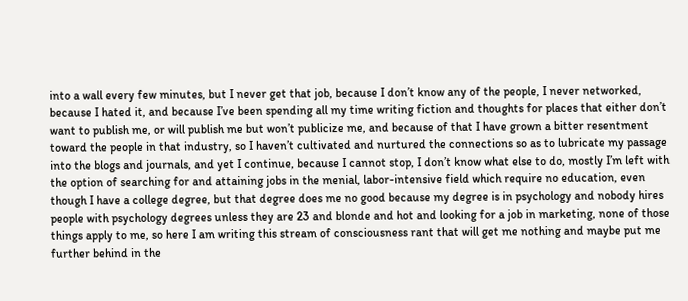into a wall every few minutes, but I never get that job, because I don’t know any of the people, I never networked, because I hated it, and because I’ve been spending all my time writing fiction and thoughts for places that either don’t want to publish me, or will publish me but won’t publicize me, and because of that I have grown a bitter resentment toward the people in that industry, so I haven’t cultivated and nurtured the connections so as to lubricate my passage into the blogs and journals, and yet I continue, because I cannot stop, I don’t know what else to do, mostly I’m left with the option of searching for and attaining jobs in the menial, labor-intensive field which require no education, even though I have a college degree, but that degree does me no good because my degree is in psychology and nobody hires people with psychology degrees unless they are 23 and blonde and hot and looking for a job in marketing, none of those things apply to me, so here I am writing this stream of consciousness rant that will get me nothing and maybe put me further behind in the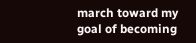march toward my goal of becoming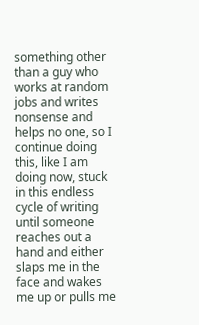something other than a guy who works at random jobs and writes nonsense and helps no one, so I continue doing this, like I am doing now, stuck in this endless cycle of writing until someone reaches out a hand and either slaps me in the face and wakes me up or pulls me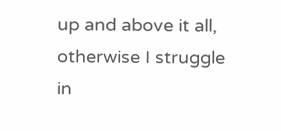up and above it all, otherwise I struggle in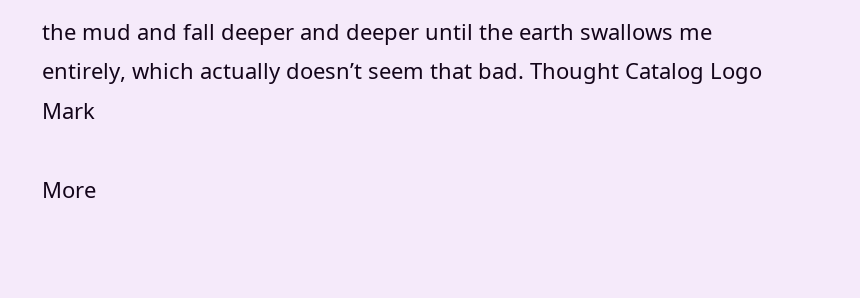the mud and fall deeper and deeper until the earth swallows me entirely, which actually doesn’t seem that bad. Thought Catalog Logo Mark

More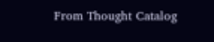From Thought Catalog